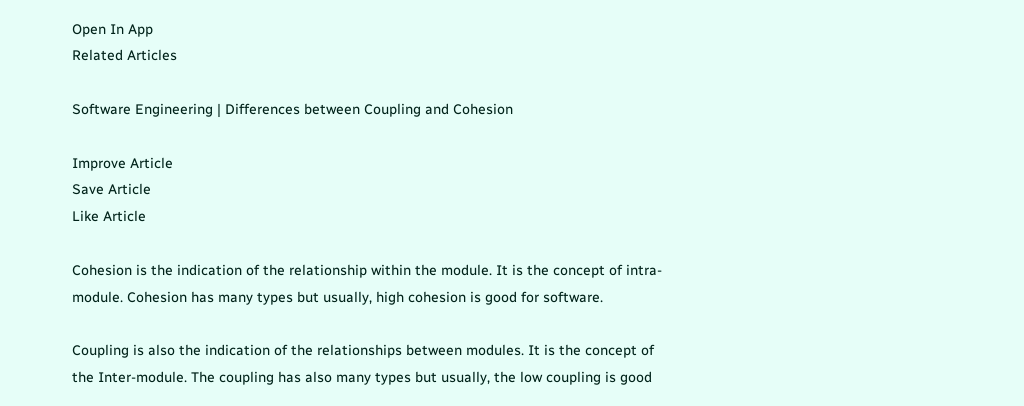Open In App
Related Articles

Software Engineering | Differences between Coupling and Cohesion

Improve Article
Save Article
Like Article

Cohesion is the indication of the relationship within the module. It is the concept of intra-module. Cohesion has many types but usually, high cohesion is good for software.

Coupling is also the indication of the relationships between modules. It is the concept of the Inter-module. The coupling has also many types but usually, the low coupling is good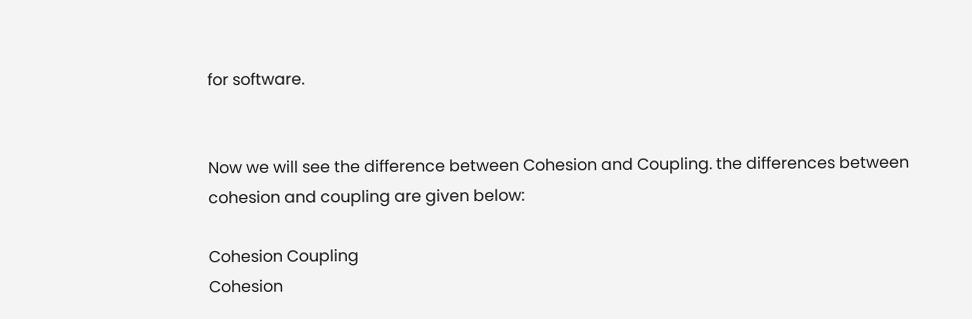for software.


Now we will see the difference between Cohesion and Coupling. the differences between cohesion and coupling are given below:

Cohesion Coupling
Cohesion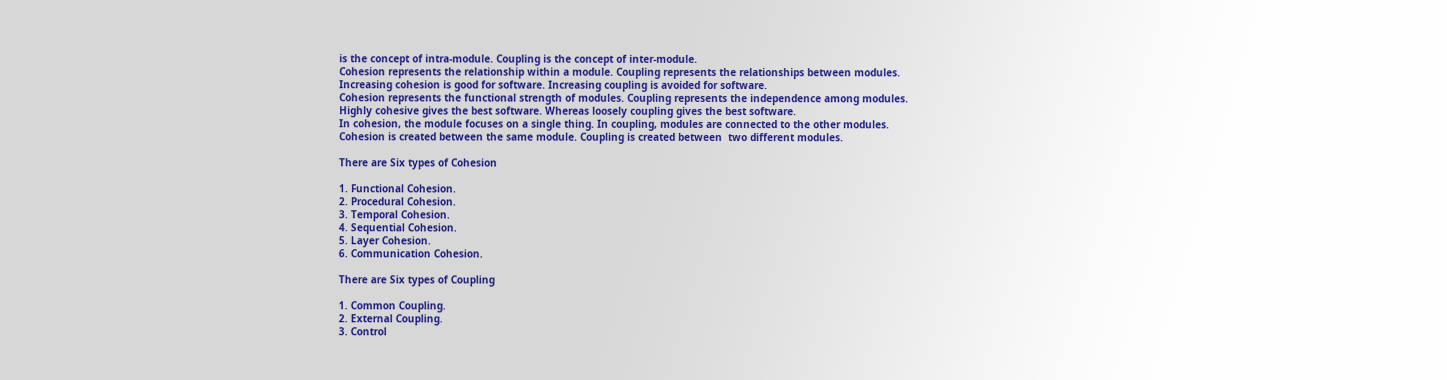is the concept of intra-module. Coupling is the concept of inter-module.
Cohesion represents the relationship within a module. Coupling represents the relationships between modules.
Increasing cohesion is good for software. Increasing coupling is avoided for software.
Cohesion represents the functional strength of modules. Coupling represents the independence among modules.
Highly cohesive gives the best software. Whereas loosely coupling gives the best software.
In cohesion, the module focuses on a single thing. In coupling, modules are connected to the other modules.
Cohesion is created between the same module. Coupling is created between  two different modules.

There are Six types of Cohesion

1. Functional Cohesion.
2. Procedural Cohesion.
3. Temporal Cohesion.
4. Sequential Cohesion.
5. Layer Cohesion.
6. Communication Cohesion.

There are Six types of Coupling

1. Common Coupling.
2. External Coupling.
3. Control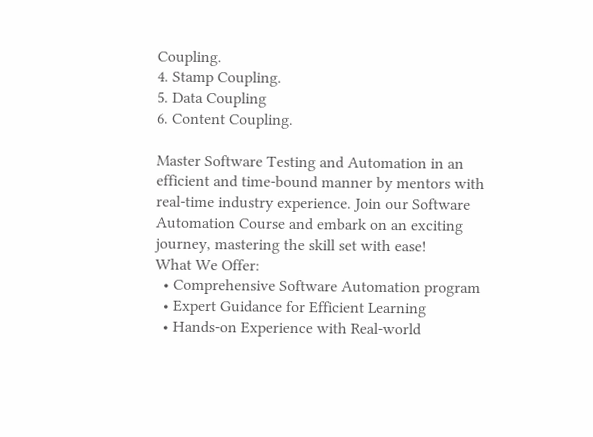Coupling.
4. Stamp Coupling.
5. Data Coupling
6. Content Coupling.

Master Software Testing and Automation in an efficient and time-bound manner by mentors with real-time industry experience. Join our Software Automation Course and embark on an exciting journey, mastering the skill set with ease!
What We Offer:
  • Comprehensive Software Automation program
  • Expert Guidance for Efficient Learning
  • Hands-on Experience with Real-world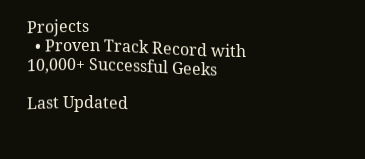Projects
  • Proven Track Record with 10,000+ Successful Geeks

Last Updated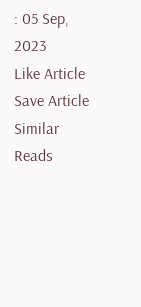: 05 Sep, 2023
Like Article
Save Article
Similar Reads